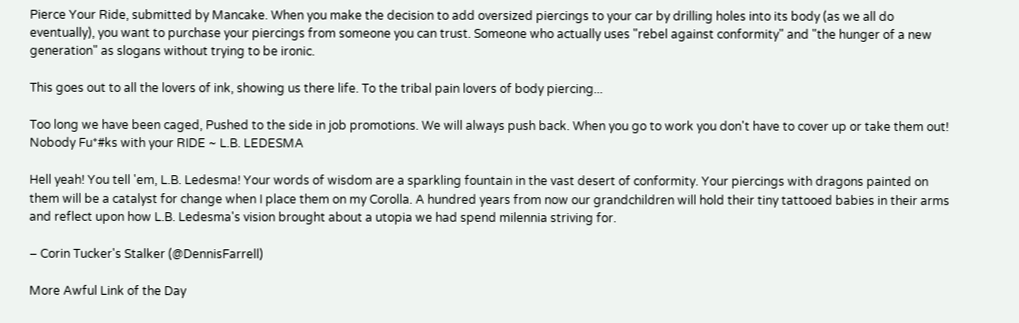Pierce Your Ride, submitted by Mancake. When you make the decision to add oversized piercings to your car by drilling holes into its body (as we all do eventually), you want to purchase your piercings from someone you can trust. Someone who actually uses "rebel against conformity" and "the hunger of a new generation" as slogans without trying to be ironic.

This goes out to all the lovers of ink, showing us there life. To the tribal pain lovers of body piercing...

Too long we have been caged, Pushed to the side in job promotions. We will always push back. When you go to work you don't have to cover up or take them out! Nobody Fu*#ks with your RIDE ~ L.B. LEDESMA

Hell yeah! You tell 'em, L.B. Ledesma! Your words of wisdom are a sparkling fountain in the vast desert of conformity. Your piercings with dragons painted on them will be a catalyst for change when I place them on my Corolla. A hundred years from now our grandchildren will hold their tiny tattooed babies in their arms and reflect upon how L.B. Ledesma's vision brought about a utopia we had spend milennia striving for.

– Corin Tucker's Stalker (@DennisFarrell)

More Awful Link of the Day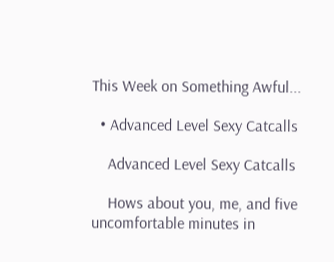This Week on Something Awful...

  • Advanced Level Sexy Catcalls

    Advanced Level Sexy Catcalls

    Hows about you, me, and five uncomfortable minutes in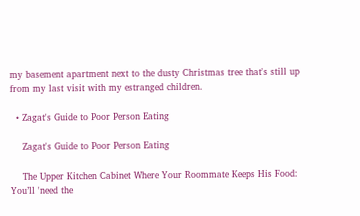my basement apartment next to the dusty Christmas tree that's still up from my last visit with my estranged children.

  • Zagat's Guide to Poor Person Eating

    Zagat's Guide to Poor Person Eating

    The Upper Kitchen Cabinet Where Your Roommate Keeps His Food: You’ll 'need the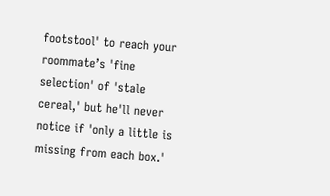footstool' to reach your roommate’s 'fine selection' of 'stale cereal,' but he'll never notice if 'only a little is missing from each box.'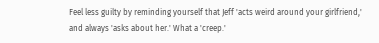Feel less guilty by reminding yourself that Jeff 'acts weird around your girlfriend,' and always 'asks about her.' What a 'creep.'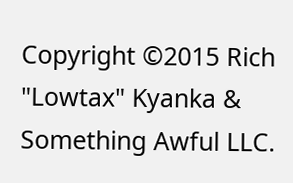Copyright ©2015 Rich "Lowtax" Kyanka & Something Awful LLC.